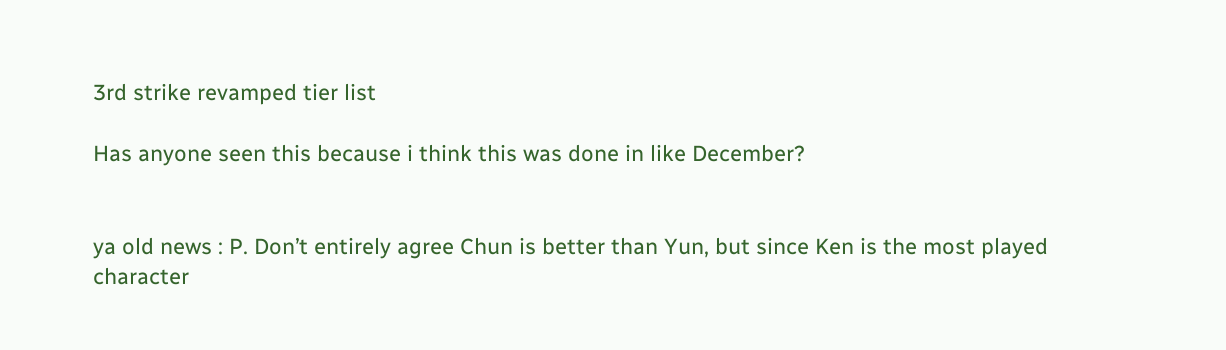3rd strike revamped tier list

Has anyone seen this because i think this was done in like December?


ya old news : P. Don’t entirely agree Chun is better than Yun, but since Ken is the most played character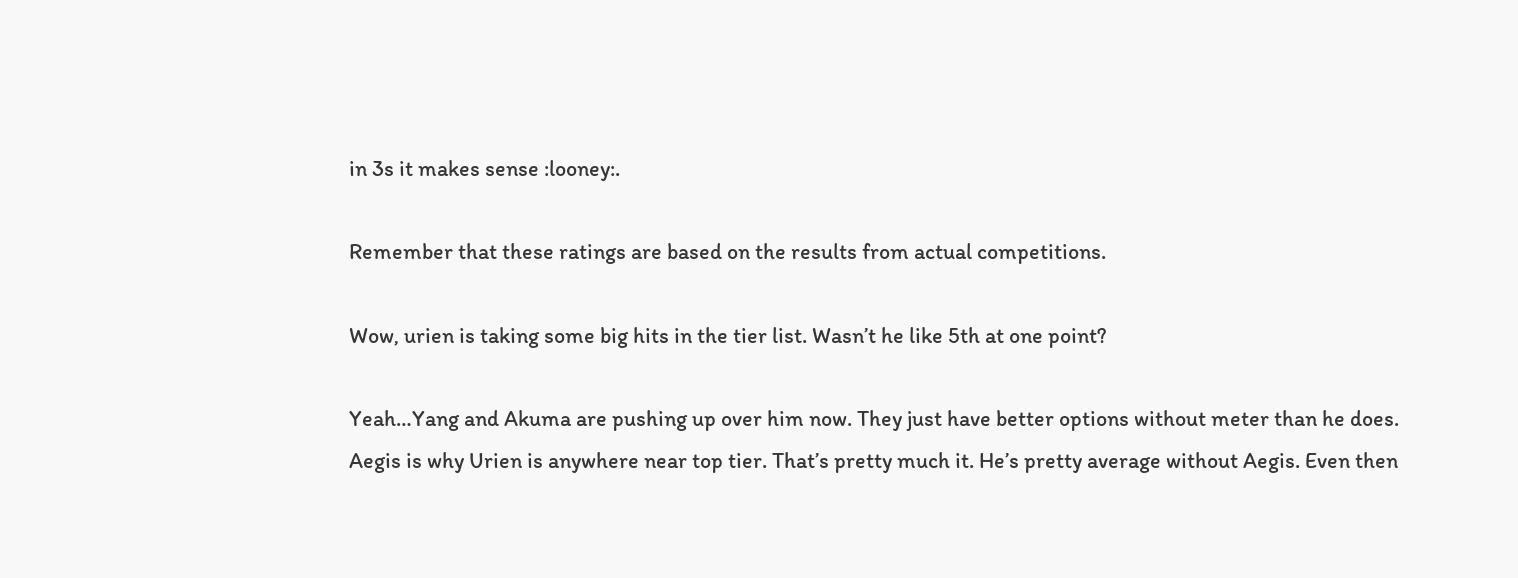in 3s it makes sense :looney:.

Remember that these ratings are based on the results from actual competitions.

Wow, urien is taking some big hits in the tier list. Wasn’t he like 5th at one point?

Yeah…Yang and Akuma are pushing up over him now. They just have better options without meter than he does. Aegis is why Urien is anywhere near top tier. That’s pretty much it. He’s pretty average without Aegis. Even then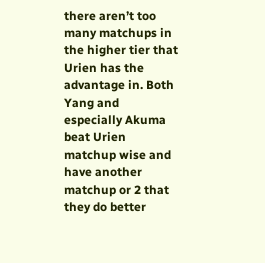there aren’t too many matchups in the higher tier that Urien has the advantage in. Both Yang and especially Akuma beat Urien matchup wise and have another matchup or 2 that they do better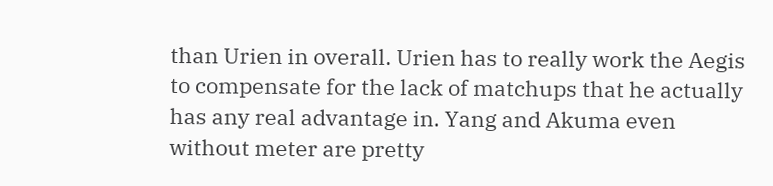than Urien in overall. Urien has to really work the Aegis to compensate for the lack of matchups that he actually has any real advantage in. Yang and Akuma even without meter are pretty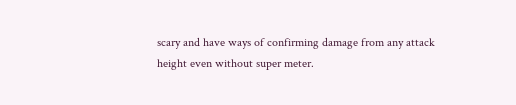scary and have ways of confirming damage from any attack height even without super meter.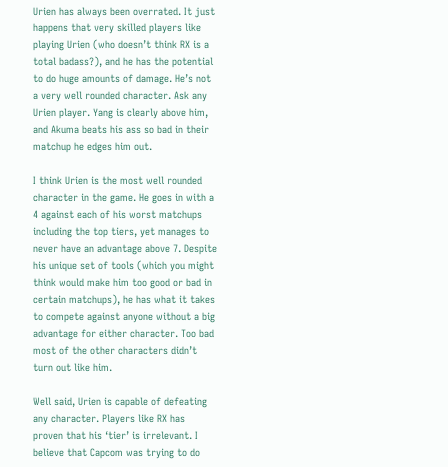Urien has always been overrated. It just happens that very skilled players like playing Urien (who doesn’t think RX is a total badass?), and he has the potential to do huge amounts of damage. He’s not a very well rounded character. Ask any Urien player. Yang is clearly above him, and Akuma beats his ass so bad in their matchup he edges him out.

I think Urien is the most well rounded character in the game. He goes in with a 4 against each of his worst matchups including the top tiers, yet manages to never have an advantage above 7. Despite his unique set of tools (which you might think would make him too good or bad in certain matchups), he has what it takes to compete against anyone without a big advantage for either character. Too bad most of the other characters didn’t turn out like him.

Well said, Urien is capable of defeating any character. Players like RX has proven that his ‘tier’ is irrelevant. I believe that Capcom was trying to do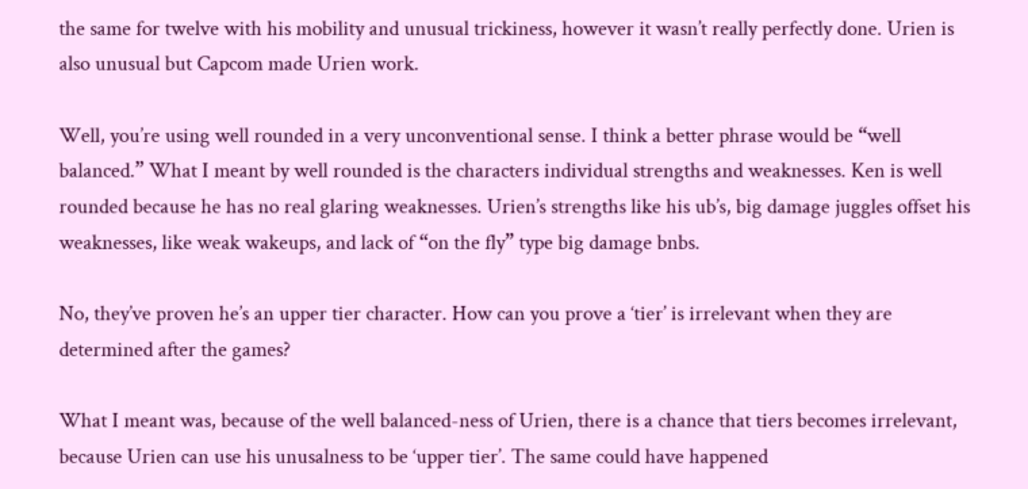the same for twelve with his mobility and unusual trickiness, however it wasn’t really perfectly done. Urien is also unusual but Capcom made Urien work.

Well, you’re using well rounded in a very unconventional sense. I think a better phrase would be “well balanced.” What I meant by well rounded is the characters individual strengths and weaknesses. Ken is well rounded because he has no real glaring weaknesses. Urien’s strengths like his ub’s, big damage juggles offset his weaknesses, like weak wakeups, and lack of “on the fly” type big damage bnbs.

No, they’ve proven he’s an upper tier character. How can you prove a ‘tier’ is irrelevant when they are determined after the games?

What I meant was, because of the well balanced-ness of Urien, there is a chance that tiers becomes irrelevant, because Urien can use his unusalness to be ‘upper tier’. The same could have happened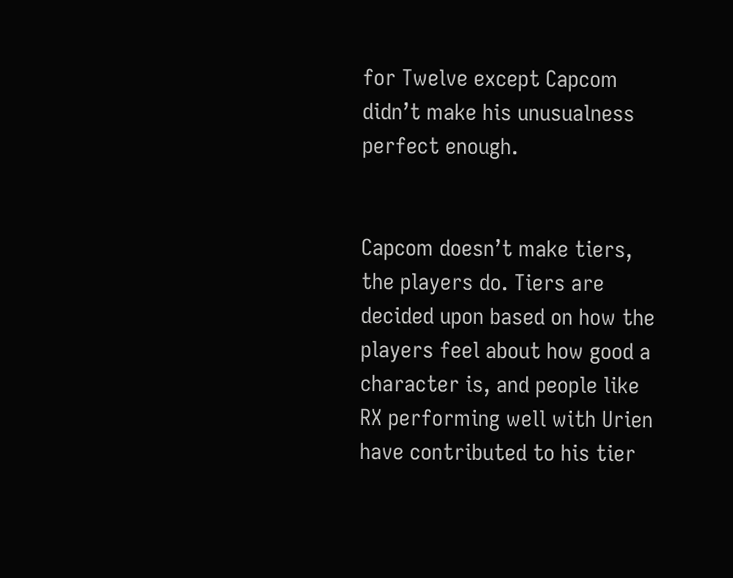for Twelve except Capcom didn’t make his unusualness perfect enough.


Capcom doesn’t make tiers, the players do. Tiers are decided upon based on how the players feel about how good a character is, and people like RX performing well with Urien have contributed to his tier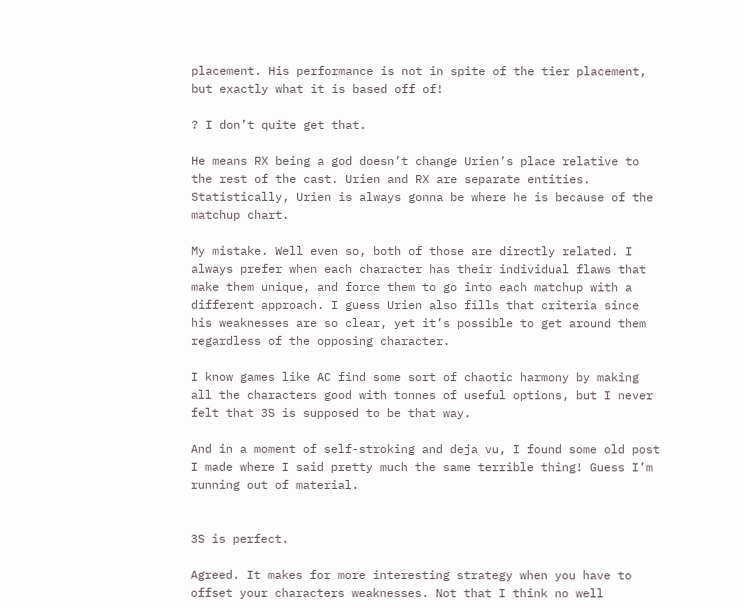placement. His performance is not in spite of the tier placement, but exactly what it is based off of!

? I don’t quite get that.

He means RX being a god doesn’t change Urien’s place relative to the rest of the cast. Urien and RX are separate entities. Statistically, Urien is always gonna be where he is because of the matchup chart.

My mistake. Well even so, both of those are directly related. I always prefer when each character has their individual flaws that make them unique, and force them to go into each matchup with a different approach. I guess Urien also fills that criteria since his weaknesses are so clear, yet it’s possible to get around them regardless of the opposing character.

I know games like AC find some sort of chaotic harmony by making all the characters good with tonnes of useful options, but I never felt that 3S is supposed to be that way.

And in a moment of self-stroking and deja vu, I found some old post I made where I said pretty much the same terrible thing! Guess I’m running out of material.


3S is perfect.

Agreed. It makes for more interesting strategy when you have to offset your characters weaknesses. Not that I think no well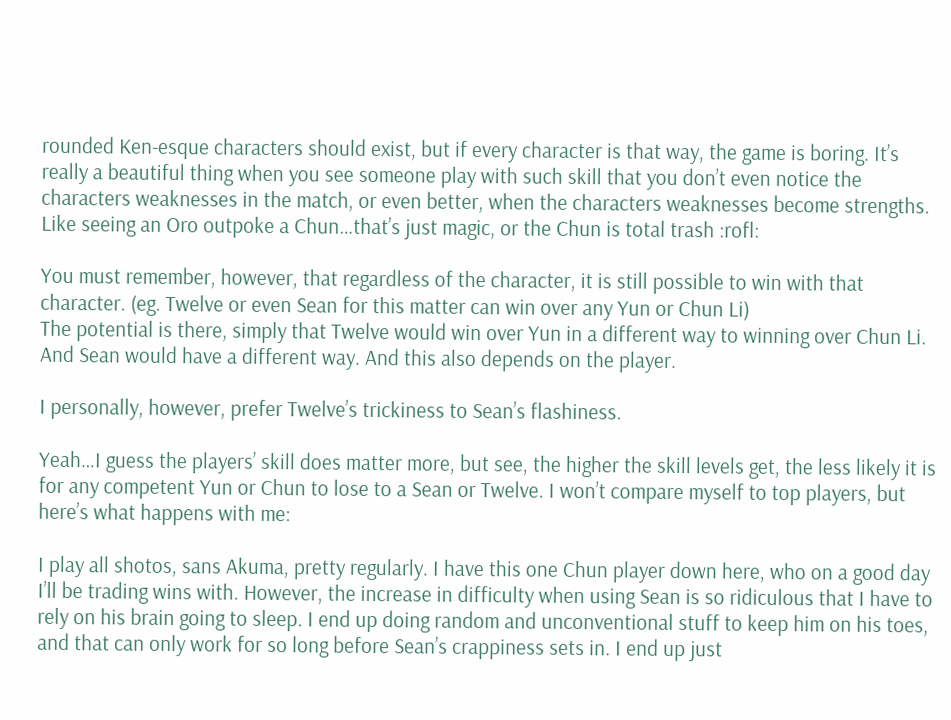rounded Ken-esque characters should exist, but if every character is that way, the game is boring. It’s really a beautiful thing when you see someone play with such skill that you don’t even notice the characters weaknesses in the match, or even better, when the characters weaknesses become strengths. Like seeing an Oro outpoke a Chun…that’s just magic, or the Chun is total trash :rofl:

You must remember, however, that regardless of the character, it is still possible to win with that character. (eg. Twelve or even Sean for this matter can win over any Yun or Chun Li)
The potential is there, simply that Twelve would win over Yun in a different way to winning over Chun Li. And Sean would have a different way. And this also depends on the player.

I personally, however, prefer Twelve’s trickiness to Sean’s flashiness.

Yeah…I guess the players’ skill does matter more, but see, the higher the skill levels get, the less likely it is for any competent Yun or Chun to lose to a Sean or Twelve. I won’t compare myself to top players, but here’s what happens with me:

I play all shotos, sans Akuma, pretty regularly. I have this one Chun player down here, who on a good day I’ll be trading wins with. However, the increase in difficulty when using Sean is so ridiculous that I have to rely on his brain going to sleep. I end up doing random and unconventional stuff to keep him on his toes, and that can only work for so long before Sean’s crappiness sets in. I end up just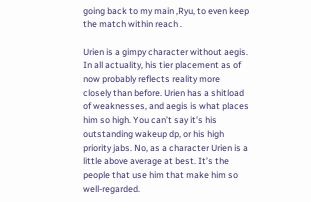going back to my main ,Ryu, to even keep the match within reach .

Urien is a gimpy character without aegis. In all actuality, his tier placement as of now probably reflects reality more closely than before. Urien has a shitload of weaknesses, and aegis is what places him so high. You can’t say it’s his outstanding wakeup dp, or his high priority jabs. No, as a character Urien is a little above average at best. It’s the people that use him that make him so well-regarded.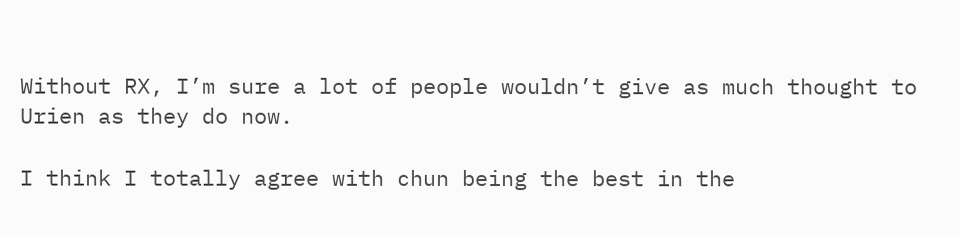Without RX, I’m sure a lot of people wouldn’t give as much thought to Urien as they do now.

I think I totally agree with chun being the best in the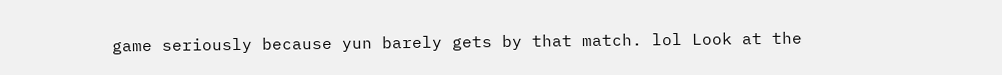game seriously because yun barely gets by that match. lol Look at the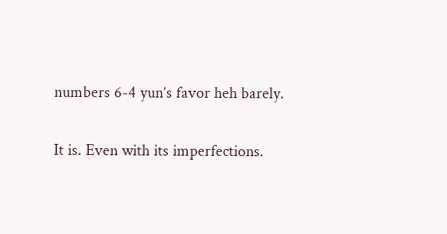numbers 6-4 yun’s favor heh barely.

It is. Even with its imperfections.